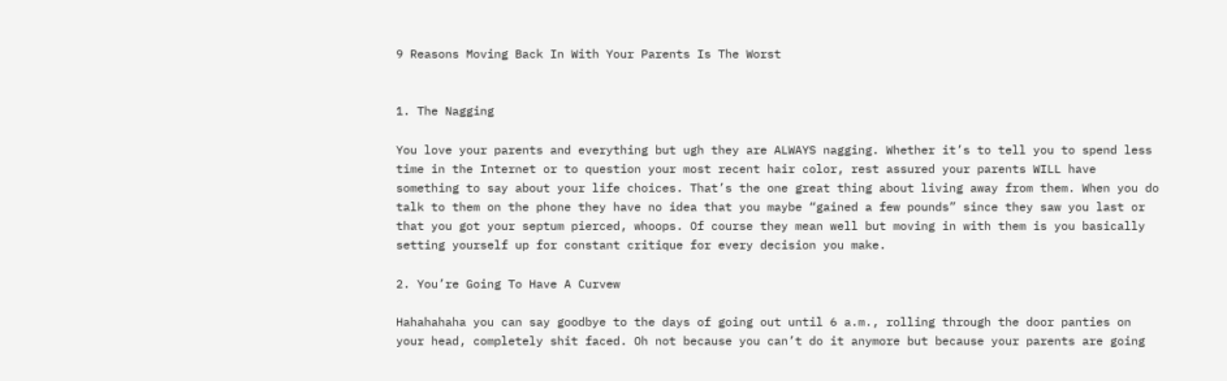9 Reasons Moving Back In With Your Parents Is The Worst


1. The Nagging

You love your parents and everything but ugh they are ALWAYS nagging. Whether it’s to tell you to spend less time in the Internet or to question your most recent hair color, rest assured your parents WILL have something to say about your life choices. That’s the one great thing about living away from them. When you do talk to them on the phone they have no idea that you maybe “gained a few pounds” since they saw you last or that you got your septum pierced, whoops. Of course they mean well but moving in with them is you basically setting yourself up for constant critique for every decision you make.

2. You’re Going To Have A Curvew

Hahahahaha you can say goodbye to the days of going out until 6 a.m., rolling through the door panties on your head, completely shit faced. Oh not because you can’t do it anymore but because your parents are going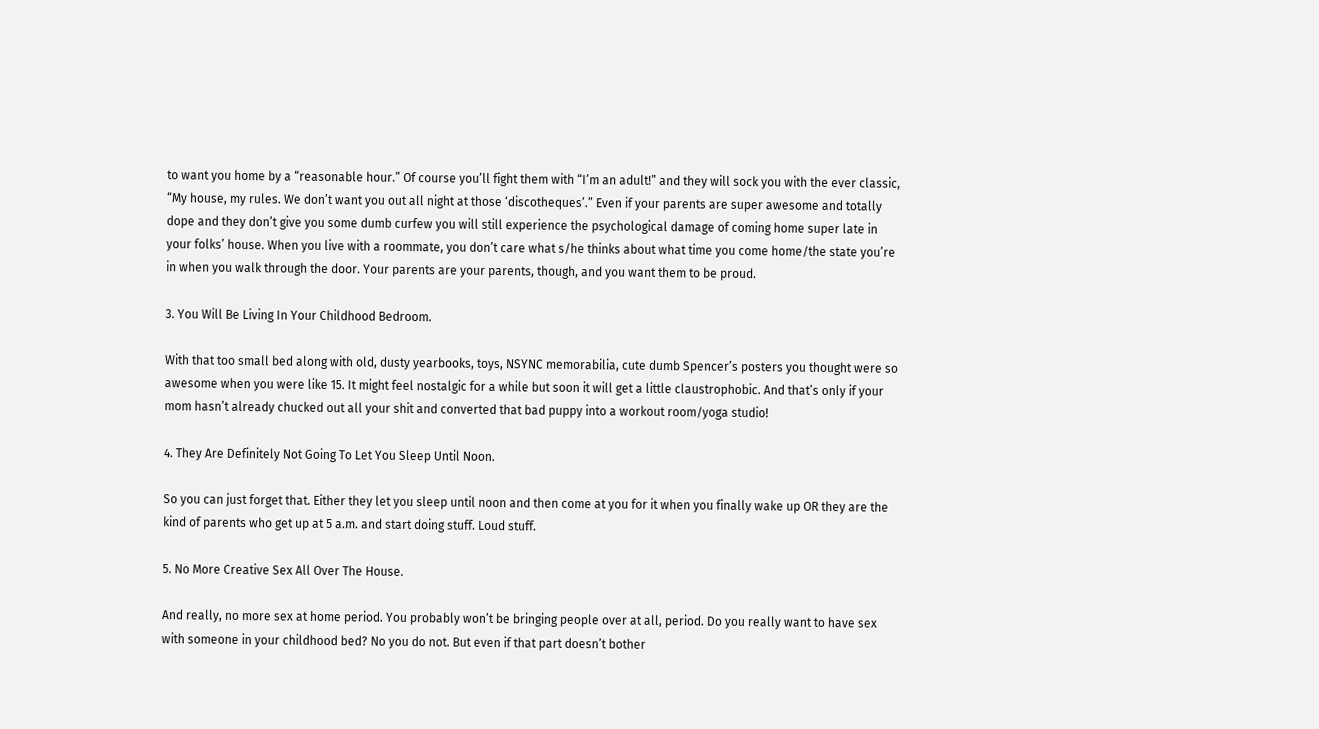to want you home by a “reasonable hour.” Of course you’ll fight them with “I’m an adult!” and they will sock you with the ever classic, “My house, my rules. We don’t want you out all night at those ‘discotheques’.” Even if your parents are super awesome and totally dope and they don’t give you some dumb curfew you will still experience the psychological damage of coming home super late in your folks’ house. When you live with a roommate, you don’t care what s/he thinks about what time you come home/the state you’re in when you walk through the door. Your parents are your parents, though, and you want them to be proud.

3. You Will Be Living In Your Childhood Bedroom.

With that too small bed along with old, dusty yearbooks, toys, NSYNC memorabilia, cute dumb Spencer’s posters you thought were so awesome when you were like 15. It might feel nostalgic for a while but soon it will get a little claustrophobic. And that’s only if your mom hasn’t already chucked out all your shit and converted that bad puppy into a workout room/yoga studio!

4. They Are Definitely Not Going To Let You Sleep Until Noon.

So you can just forget that. Either they let you sleep until noon and then come at you for it when you finally wake up OR they are the kind of parents who get up at 5 a.m. and start doing stuff. Loud stuff.

5. No More Creative Sex All Over The House.

And really, no more sex at home period. You probably won’t be bringing people over at all, period. Do you really want to have sex with someone in your childhood bed? No you do not. But even if that part doesn’t bother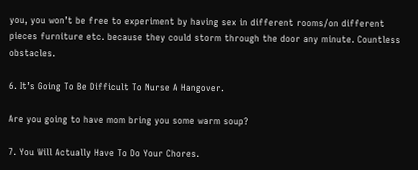you, you won’t be free to experiment by having sex in different rooms/on different pieces furniture etc. because they could storm through the door any minute. Countless obstacles.

6. It’s Going To Be Difficult To Nurse A Hangover.

Are you going to have mom bring you some warm soup?

7. You Will Actually Have To Do Your Chores.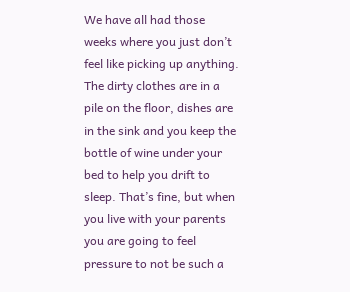We have all had those weeks where you just don’t feel like picking up anything. The dirty clothes are in a pile on the floor, dishes are in the sink and you keep the bottle of wine under your bed to help you drift to sleep. That’s fine, but when you live with your parents you are going to feel pressure to not be such a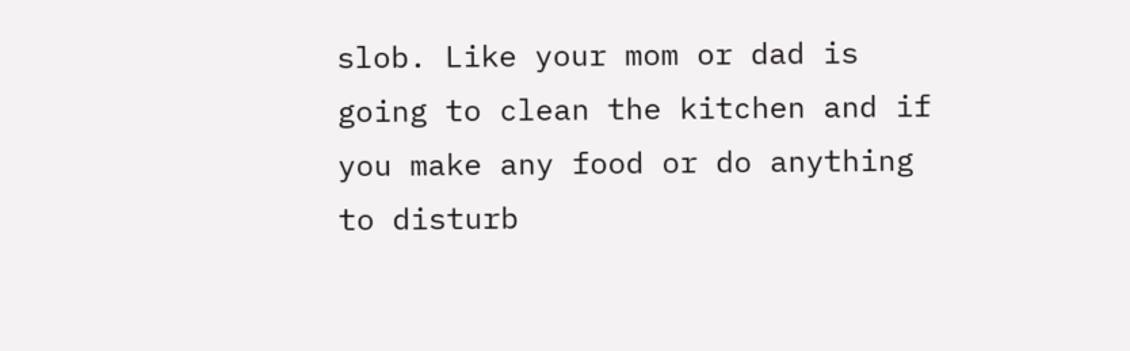slob. Like your mom or dad is going to clean the kitchen and if you make any food or do anything to disturb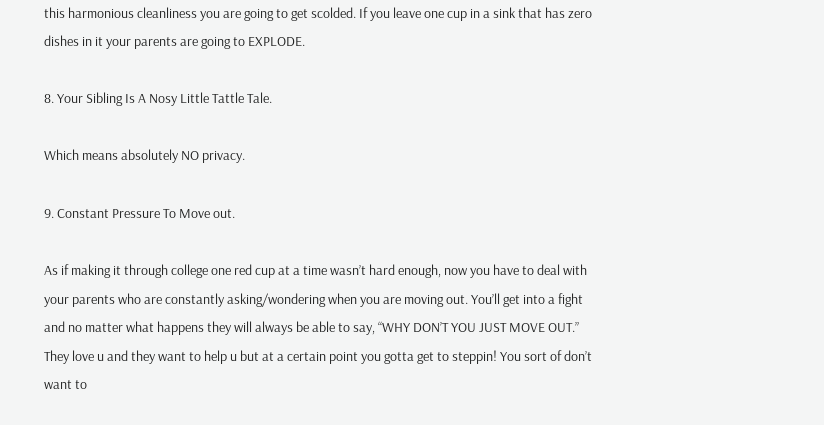this harmonious cleanliness you are going to get scolded. If you leave one cup in a sink that has zero dishes in it your parents are going to EXPLODE.

8. Your Sibling Is A Nosy Little Tattle Tale.

Which means absolutely NO privacy.

9. Constant Pressure To Move out.

As if making it through college one red cup at a time wasn’t hard enough, now you have to deal with your parents who are constantly asking/wondering when you are moving out. You’ll get into a fight and no matter what happens they will always be able to say, “WHY DON’T YOU JUST MOVE OUT.” They love u and they want to help u but at a certain point you gotta get to steppin! You sort of don’t want to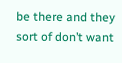be there and they sort of don’t want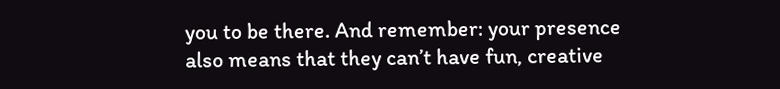you to be there. And remember: your presence also means that they can’t have fun, creative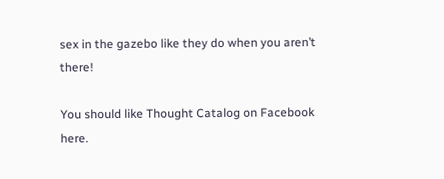sex in the gazebo like they do when you aren’t there!

You should like Thought Catalog on Facebook here.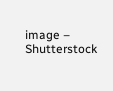image – Shutterstock